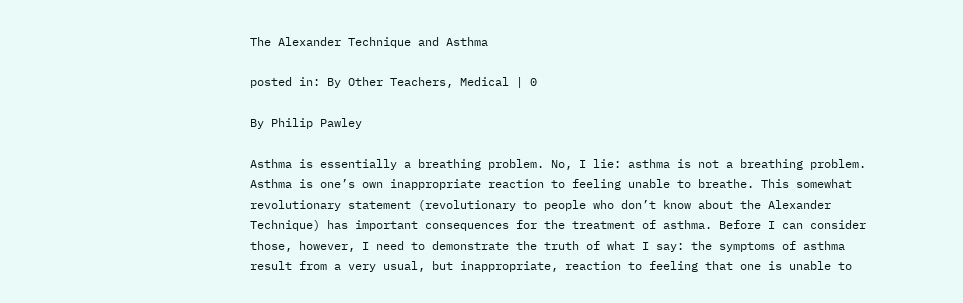The Alexander Technique and Asthma

posted in: By Other Teachers, Medical | 0

By Philip Pawley

Asthma is essentially a breathing problem. No, I lie: asthma is not a breathing problem. Asthma is one’s own inappropriate reaction to feeling unable to breathe. This somewhat revolutionary statement (revolutionary to people who don’t know about the Alexander Technique) has important consequences for the treatment of asthma. Before I can consider those, however, I need to demonstrate the truth of what I say: the symptoms of asthma result from a very usual, but inappropriate, reaction to feeling that one is unable to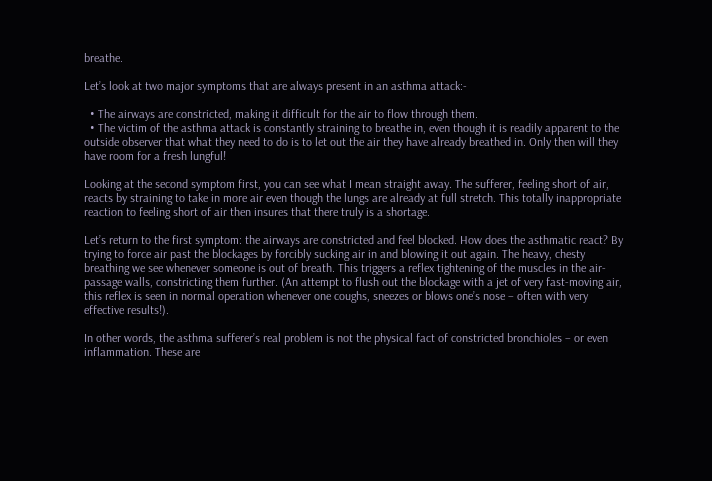breathe.

Let’s look at two major symptoms that are always present in an asthma attack:-

  • The airways are constricted, making it difficult for the air to flow through them.
  • The victim of the asthma attack is constantly straining to breathe in, even though it is readily apparent to the outside observer that what they need to do is to let out the air they have already breathed in. Only then will they have room for a fresh lungful!

Looking at the second symptom first, you can see what I mean straight away. The sufferer, feeling short of air, reacts by straining to take in more air even though the lungs are already at full stretch. This totally inappropriate reaction to feeling short of air then insures that there truly is a shortage.

Let’s return to the first symptom: the airways are constricted and feel blocked. How does the asthmatic react? By trying to force air past the blockages by forcibly sucking air in and blowing it out again. The heavy, chesty breathing we see whenever someone is out of breath. This triggers a reflex tightening of the muscles in the air-passage walls, constricting them further. (An attempt to flush out the blockage with a jet of very fast-moving air, this reflex is seen in normal operation whenever one coughs, sneezes or blows one’s nose – often with very effective results!).

In other words, the asthma sufferer’s real problem is not the physical fact of constricted bronchioles – or even inflammation. These are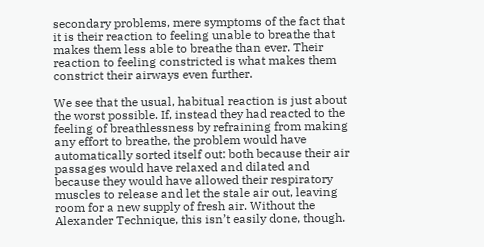secondary problems, mere symptoms of the fact that it is their reaction to feeling unable to breathe that makes them less able to breathe than ever. Their reaction to feeling constricted is what makes them constrict their airways even further.

We see that the usual, habitual reaction is just about the worst possible. If, instead they had reacted to the feeling of breathlessness by refraining from making any effort to breathe, the problem would have automatically sorted itself out: both because their air passages would have relaxed and dilated and because they would have allowed their respiratory muscles to release and let the stale air out, leaving room for a new supply of fresh air. Without the Alexander Technique, this isn’t easily done, though.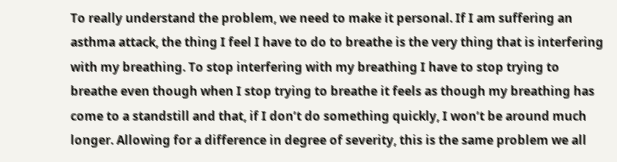To really understand the problem, we need to make it personal. If I am suffering an asthma attack, the thing I feel I have to do to breathe is the very thing that is interfering with my breathing. To stop interfering with my breathing I have to stop trying to breathe even though when I stop trying to breathe it feels as though my breathing has come to a standstill and that, if I don’t do something quickly, I won’t be around much longer. Allowing for a difference in degree of severity, this is the same problem we all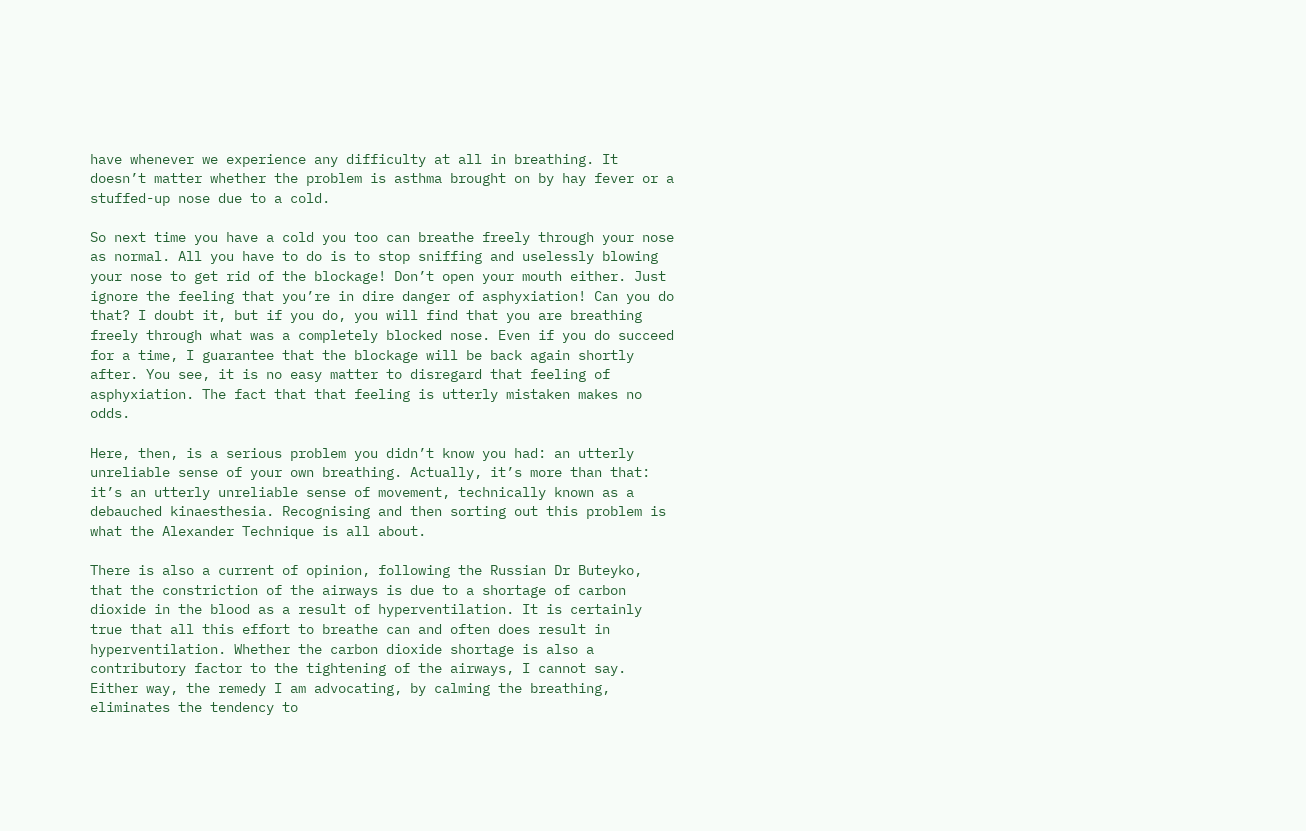have whenever we experience any difficulty at all in breathing. It doesn’t matter whether the problem is asthma brought on by hay fever or a stuffed-up nose due to a cold.

So next time you have a cold you too can breathe freely through your nose as normal. All you have to do is to stop sniffing and uselessly blowing your nose to get rid of the blockage! Don’t open your mouth either. Just ignore the feeling that you’re in dire danger of asphyxiation! Can you do that? I doubt it, but if you do, you will find that you are breathing freely through what was a completely blocked nose. Even if you do succeed for a time, I guarantee that the blockage will be back again shortly after. You see, it is no easy matter to disregard that feeling of asphyxiation. The fact that that feeling is utterly mistaken makes no odds.

Here, then, is a serious problem you didn’t know you had: an utterly unreliable sense of your own breathing. Actually, it’s more than that: it’s an utterly unreliable sense of movement, technically known as a debauched kinaesthesia. Recognising and then sorting out this problem is what the Alexander Technique is all about.

There is also a current of opinion, following the Russian Dr Buteyko, that the constriction of the airways is due to a shortage of carbon dioxide in the blood as a result of hyperventilation. It is certainly true that all this effort to breathe can and often does result in hyperventilation. Whether the carbon dioxide shortage is also a contributory factor to the tightening of the airways, I cannot say. Either way, the remedy I am advocating, by calming the breathing, eliminates the tendency to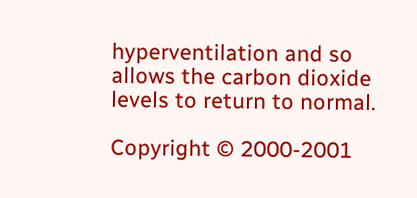hyperventilation and so allows the carbon dioxide levels to return to normal.

Copyright © 2000-2001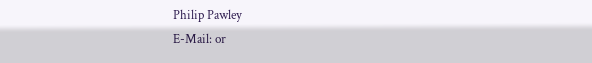Philip Pawley
E-Mail: or